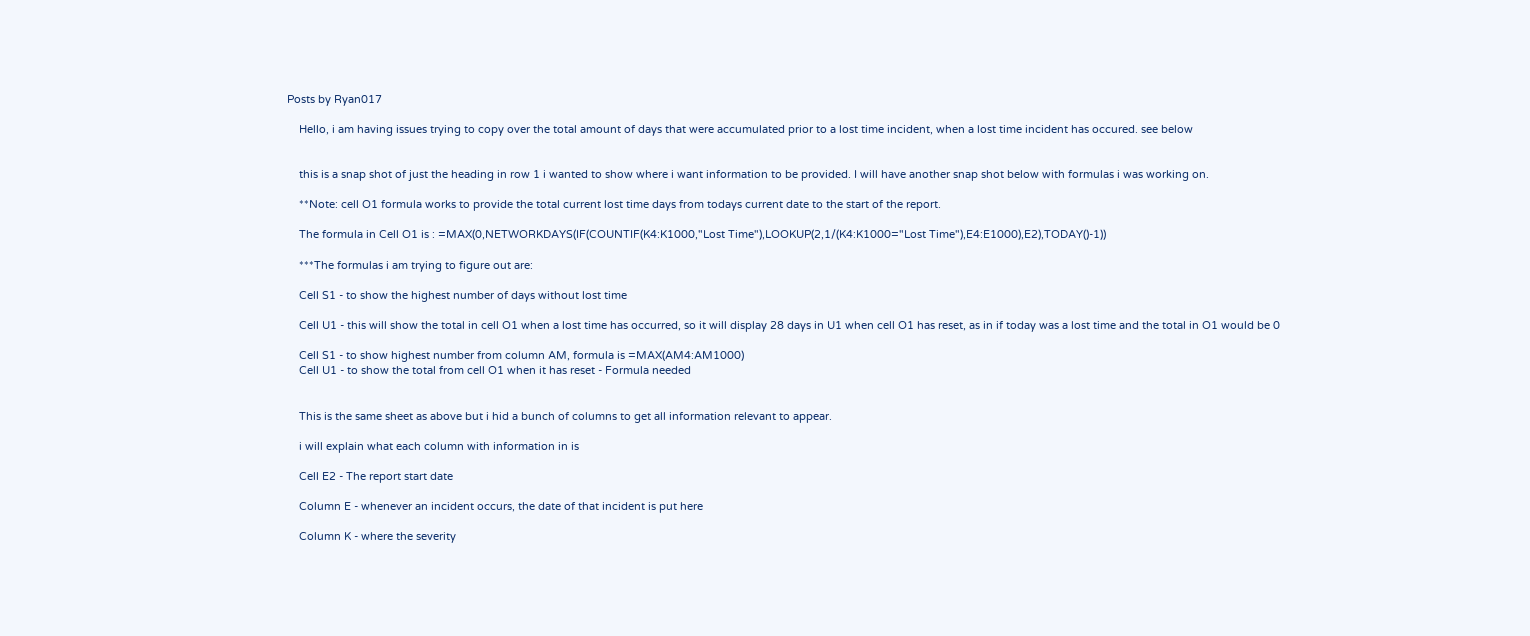Posts by Ryan017

    Hello, i am having issues trying to copy over the total amount of days that were accumulated prior to a lost time incident, when a lost time incident has occured. see below


    this is a snap shot of just the heading in row 1 i wanted to show where i want information to be provided. I will have another snap shot below with formulas i was working on.

    **Note: cell O1 formula works to provide the total current lost time days from todays current date to the start of the report.

    The formula in Cell O1 is : =MAX(0,NETWORKDAYS(IF(COUNTIF(K4:K1000,"Lost Time"),LOOKUP(2,1/(K4:K1000="Lost Time"),E4:E1000),E2),TODAY()-1))

    ***The formulas i am trying to figure out are:

    Cell S1 - to show the highest number of days without lost time

    Cell U1 - this will show the total in cell O1 when a lost time has occurred, so it will display 28 days in U1 when cell O1 has reset, as in if today was a lost time and the total in O1 would be 0

    Cell S1 - to show highest number from column AM, formula is =MAX(AM4:AM1000)
    Cell U1 - to show the total from cell O1 when it has reset - Formula needed


    This is the same sheet as above but i hid a bunch of columns to get all information relevant to appear.

    i will explain what each column with information in is

    Cell E2 - The report start date

    Column E - whenever an incident occurs, the date of that incident is put here

    Column K - where the severity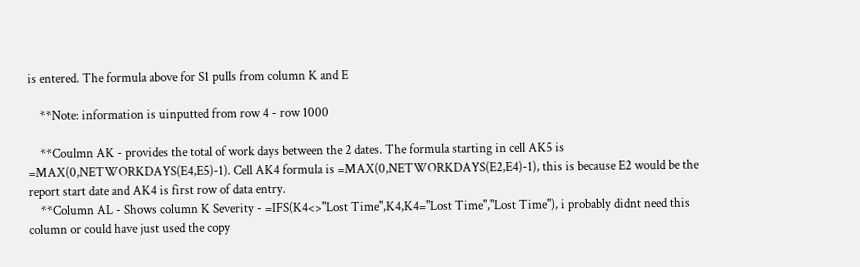is entered. The formula above for S1 pulls from column K and E

    **Note: information is uinputted from row 4 - row 1000

    **Coulmn AK - provides the total of work days between the 2 dates. The formula starting in cell AK5 is =MAX(0,NETWORKDAYS(E4,E5)-1). Cell AK4 formula is =MAX(0,NETWORKDAYS(E2,E4)-1), this is because E2 would be the report start date and AK4 is first row of data entry.
    **Column AL - Shows column K Severity - =IFS(K4<>"Lost Time",K4,K4="Lost Time","Lost Time"), i probably didnt need this column or could have just used the copy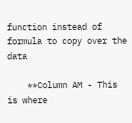function instead of formula to copy over the data

    **Column AM - This is where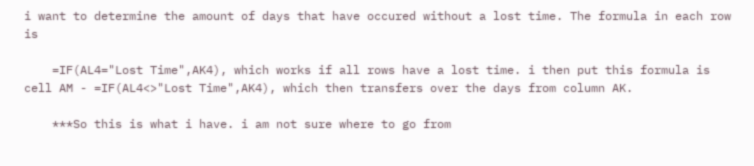i want to determine the amount of days that have occured without a lost time. The formula in each row is

    =IF(AL4="Lost Time",AK4), which works if all rows have a lost time. i then put this formula is cell AM - =IF(AL4<>"Lost Time",AK4), which then transfers over the days from column AK.

    ***So this is what i have. i am not sure where to go from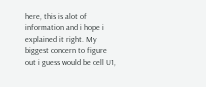here, this is alot of information and i hope i explained it right. My biggest concern to figure out i guess would be cell U1,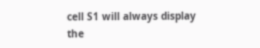cell S1 will always display the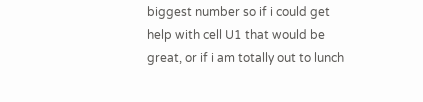biggest number so if i could get help with cell U1 that would be great, or if i am totally out to lunch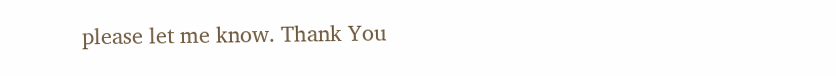please let me know. Thank You